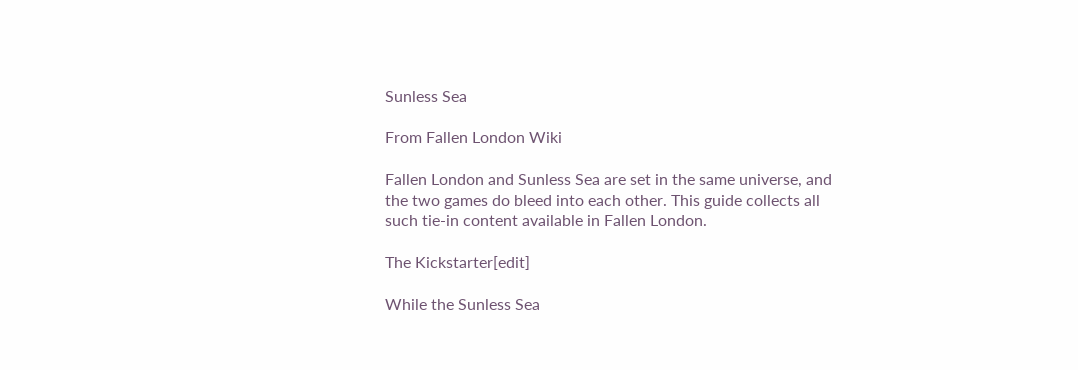Sunless Sea

From Fallen London Wiki

Fallen London and Sunless Sea are set in the same universe, and the two games do bleed into each other. This guide collects all such tie-in content available in Fallen London.

The Kickstarter[edit]

While the Sunless Sea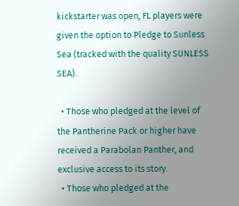kickstarter was open, FL players were given the option to Pledge to Sunless Sea (tracked with the quality SUNLESS SEA).

  • Those who pledged at the level of the Pantherine Pack or higher have received a Parabolan Panther, and exclusive access to its story.
  • Those who pledged at the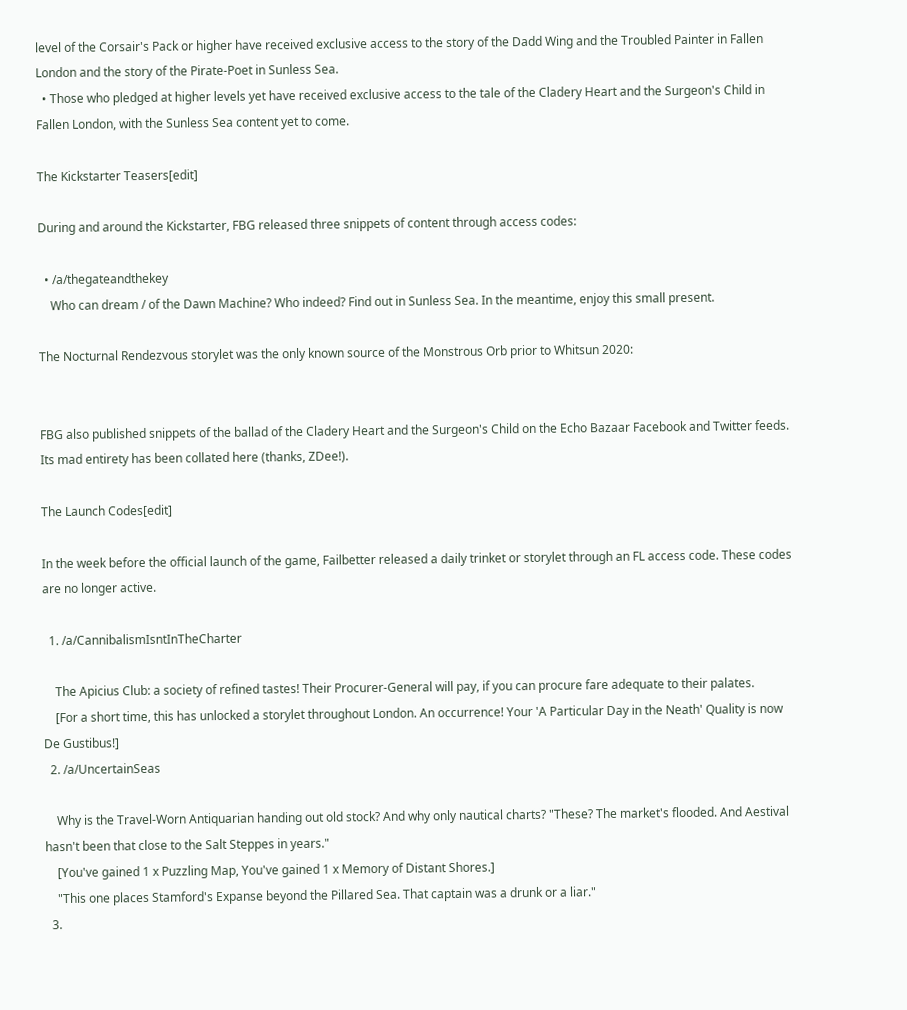level of the Corsair's Pack or higher have received exclusive access to the story of the Dadd Wing and the Troubled Painter in Fallen London and the story of the Pirate-Poet in Sunless Sea.
  • Those who pledged at higher levels yet have received exclusive access to the tale of the Cladery Heart and the Surgeon's Child in Fallen London, with the Sunless Sea content yet to come.

The Kickstarter Teasers[edit]

During and around the Kickstarter, FBG released three snippets of content through access codes:

  • /a/thegateandthekey
    Who can dream / of the Dawn Machine? Who indeed? Find out in Sunless Sea. In the meantime, enjoy this small present.

The Nocturnal Rendezvous storylet was the only known source of the Monstrous Orb prior to Whitsun 2020:


FBG also published snippets of the ballad of the Cladery Heart and the Surgeon's Child on the Echo Bazaar Facebook and Twitter feeds. Its mad entirety has been collated here (thanks, ZDee!).

The Launch Codes[edit]

In the week before the official launch of the game, Failbetter released a daily trinket or storylet through an FL access code. These codes are no longer active.

  1. /a/CannibalismIsntInTheCharter

    The Apicius Club: a society of refined tastes! Their Procurer-General will pay, if you can procure fare adequate to their palates.
    [For a short time, this has unlocked a storylet throughout London. An occurrence! Your 'A Particular Day in the Neath' Quality is now De Gustibus!]
  2. /a/UncertainSeas

    Why is the Travel-Worn Antiquarian handing out old stock? And why only nautical charts? "These? The market's flooded. And Aestival hasn't been that close to the Salt Steppes in years."
    [You've gained 1 x Puzzling Map, You've gained 1 x Memory of Distant Shores.]
    "This one places Stamford's Expanse beyond the Pillared Sea. That captain was a drunk or a liar."
  3.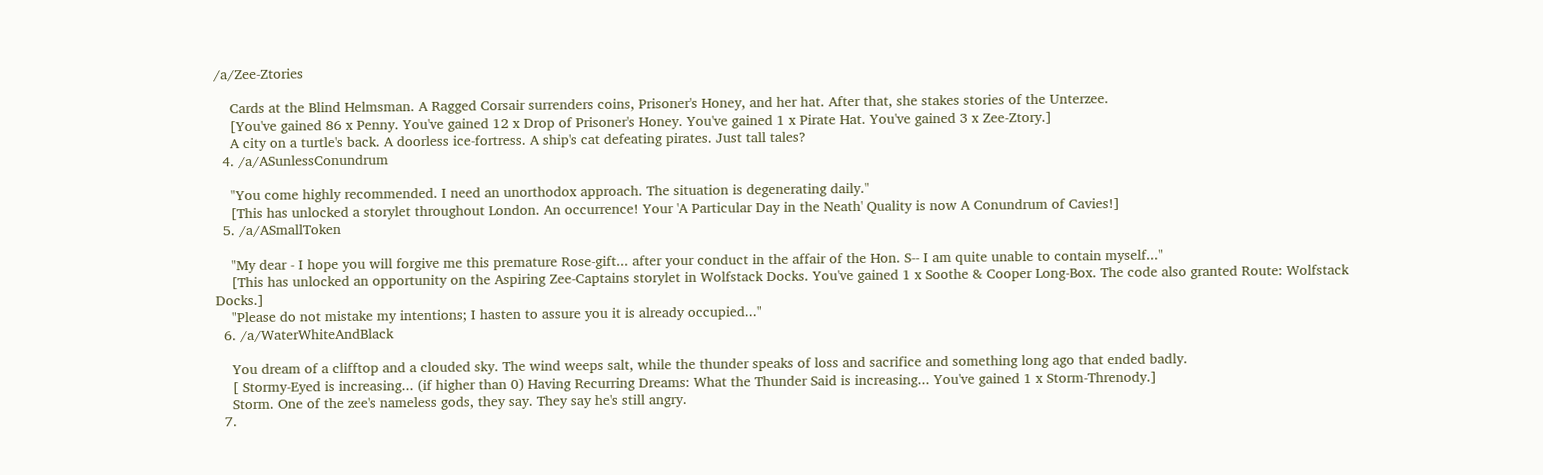/a/Zee-Ztories

    Cards at the Blind Helmsman. A Ragged Corsair surrenders coins, Prisoner's Honey, and her hat. After that, she stakes stories of the Unterzee.
    [You've gained 86 x Penny. You've gained 12 x Drop of Prisoner's Honey. You've gained 1 x Pirate Hat. You've gained 3 x Zee-Ztory.]
    A city on a turtle's back. A doorless ice-fortress. A ship's cat defeating pirates. Just tall tales?
  4. /a/ASunlessConundrum

    "You come highly recommended. I need an unorthodox approach. The situation is degenerating daily."
    [This has unlocked a storylet throughout London. An occurrence! Your 'A Particular Day in the Neath' Quality is now A Conundrum of Cavies!]
  5. /a/ASmallToken

    "My dear - I hope you will forgive me this premature Rose-gift... after your conduct in the affair of the Hon. S-- I am quite unable to contain myself..."
    [This has unlocked an opportunity on the Aspiring Zee-Captains storylet in Wolfstack Docks. You've gained 1 x Soothe & Cooper Long-Box. The code also granted Route: Wolfstack Docks.]
    "Please do not mistake my intentions; I hasten to assure you it is already occupied..."
  6. /a/WaterWhiteAndBlack

    You dream of a clifftop and a clouded sky. The wind weeps salt, while the thunder speaks of loss and sacrifice and something long ago that ended badly.
    [ Stormy-Eyed is increasing... (if higher than 0) Having Recurring Dreams: What the Thunder Said is increasing... You've gained 1 x Storm-Threnody.]
    Storm. One of the zee's nameless gods, they say. They say he's still angry.
  7.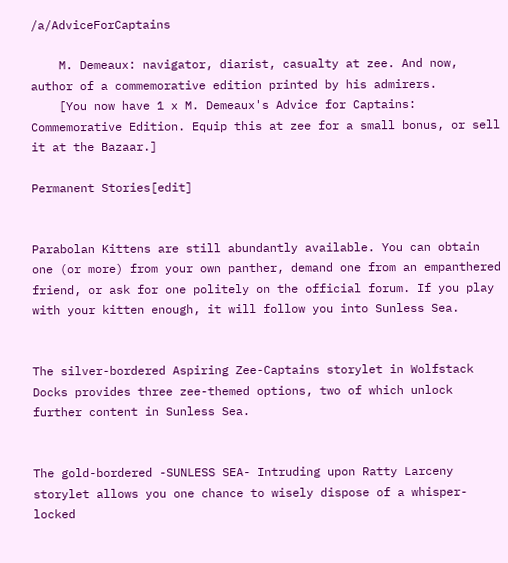/a/AdviceForCaptains

    M. Demeaux: navigator, diarist, casualty at zee. And now, author of a commemorative edition printed by his admirers.
    [You now have 1 x M. Demeaux's Advice for Captains: Commemorative Edition. Equip this at zee for a small bonus, or sell it at the Bazaar.]

Permanent Stories[edit]


Parabolan Kittens are still abundantly available. You can obtain one (or more) from your own panther, demand one from an empanthered friend, or ask for one politely on the official forum. If you play with your kitten enough, it will follow you into Sunless Sea.


The silver-bordered Aspiring Zee-Captains storylet in Wolfstack Docks provides three zee-themed options, two of which unlock further content in Sunless Sea.


The gold-bordered -SUNLESS SEA- Intruding upon Ratty Larceny storylet allows you one chance to wisely dispose of a whisper-locked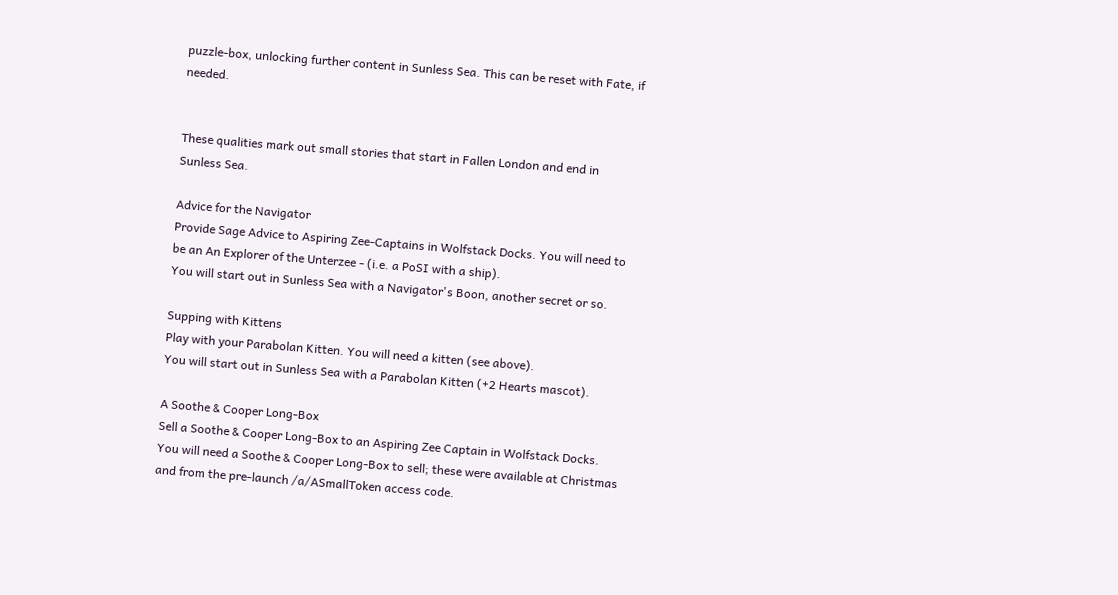puzzle-box, unlocking further content in Sunless Sea. This can be reset with Fate, if needed.


These qualities mark out small stories that start in Fallen London and end in Sunless Sea.

Advice for the Navigator
Provide Sage Advice to Aspiring Zee-Captains in Wolfstack Docks. You will need to be an An Explorer of the Unterzee - (i.e. a PoSI with a ship).
You will start out in Sunless Sea with a Navigator's Boon, another secret or so.

Supping with Kittens
Play with your Parabolan Kitten. You will need a kitten (see above).
You will start out in Sunless Sea with a Parabolan Kitten (+2 Hearts mascot).

A Soothe & Cooper Long-Box
Sell a Soothe & Cooper Long-Box to an Aspiring Zee Captain in Wolfstack Docks. You will need a Soothe & Cooper Long-Box to sell; these were available at Christmas and from the pre-launch /a/ASmallToken access code.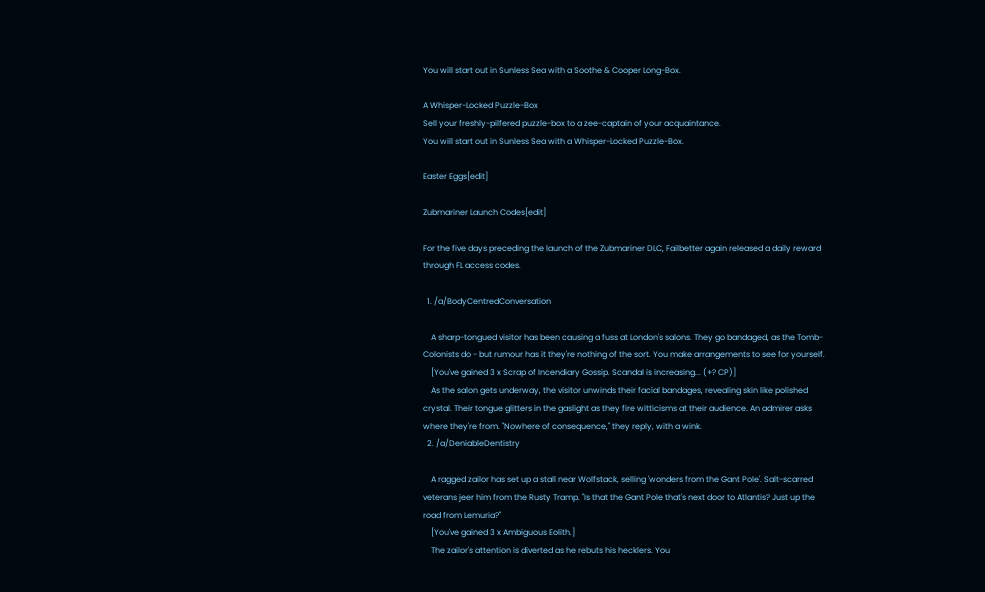You will start out in Sunless Sea with a Soothe & Cooper Long-Box.

A Whisper-Locked Puzzle-Box
Sell your freshly-pilfered puzzle-box to a zee-captain of your acquaintance.
You will start out in Sunless Sea with a Whisper-Locked Puzzle-Box.

Easter Eggs[edit]

Zubmariner Launch Codes[edit]

For the five days preceding the launch of the Zubmariner DLC, Failbetter again released a daily reward through FL access codes.

  1. /a/BodyCentredConversation

    A sharp-tongued visitor has been causing a fuss at London's salons. They go bandaged, as the Tomb-Colonists do - but rumour has it they're nothing of the sort. You make arrangements to see for yourself.
    [You've gained 3 x Scrap of Incendiary Gossip. Scandal is increasing... (+? CP)]
    As the salon gets underway, the visitor unwinds their facial bandages, revealing skin like polished crystal. Their tongue glitters in the gaslight as they fire witticisms at their audience. An admirer asks where they're from. "Nowhere of consequence," they reply, with a wink.
  2. /a/DeniableDentistry

    A ragged zailor has set up a stall near Wolfstack, selling 'wonders from the Gant Pole'. Salt-scarred veterans jeer him from the Rusty Tramp. "Is that the Gant Pole that's next door to Atlantis? Just up the road from Lemuria?"
    [You've gained 3 x Ambiguous Eolith.]
    The zailor's attention is diverted as he rebuts his hecklers. You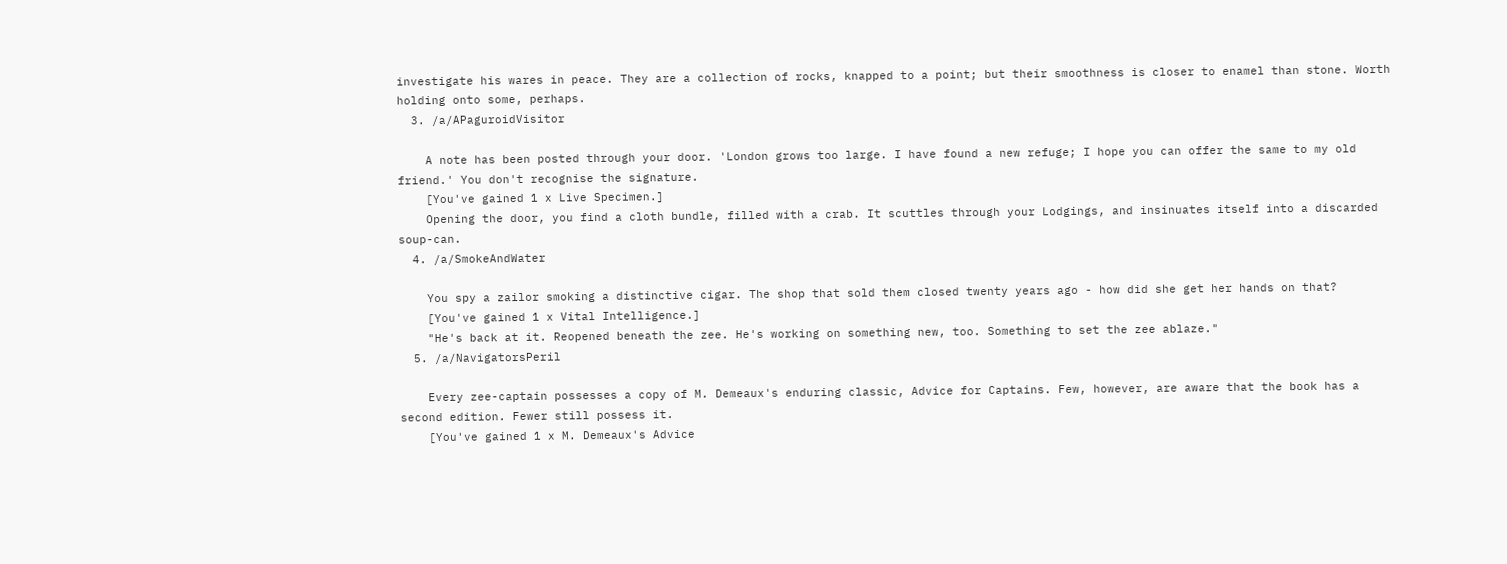investigate his wares in peace. They are a collection of rocks, knapped to a point; but their smoothness is closer to enamel than stone. Worth holding onto some, perhaps.
  3. /a/APaguroidVisitor

    A note has been posted through your door. 'London grows too large. I have found a new refuge; I hope you can offer the same to my old friend.' You don't recognise the signature.
    [You've gained 1 x Live Specimen.]
    Opening the door, you find a cloth bundle, filled with a crab. It scuttles through your Lodgings, and insinuates itself into a discarded soup-can.
  4. /a/SmokeAndWater

    You spy a zailor smoking a distinctive cigar. The shop that sold them closed twenty years ago - how did she get her hands on that?
    [You've gained 1 x Vital Intelligence.]
    "He's back at it. Reopened beneath the zee. He's working on something new, too. Something to set the zee ablaze."
  5. /a/NavigatorsPeril

    Every zee-captain possesses a copy of M. Demeaux's enduring classic, Advice for Captains. Few, however, are aware that the book has a second edition. Fewer still possess it.
    [You've gained 1 x M. Demeaux's Advice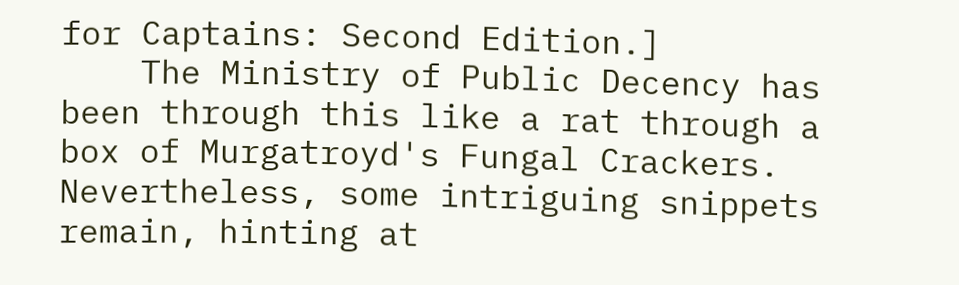for Captains: Second Edition.]
    The Ministry of Public Decency has been through this like a rat through a box of Murgatroyd's Fungal Crackers. Nevertheless, some intriguing snippets remain, hinting at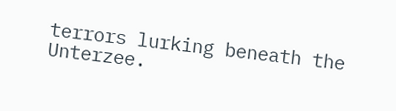terrors lurking beneath the Unterzee.